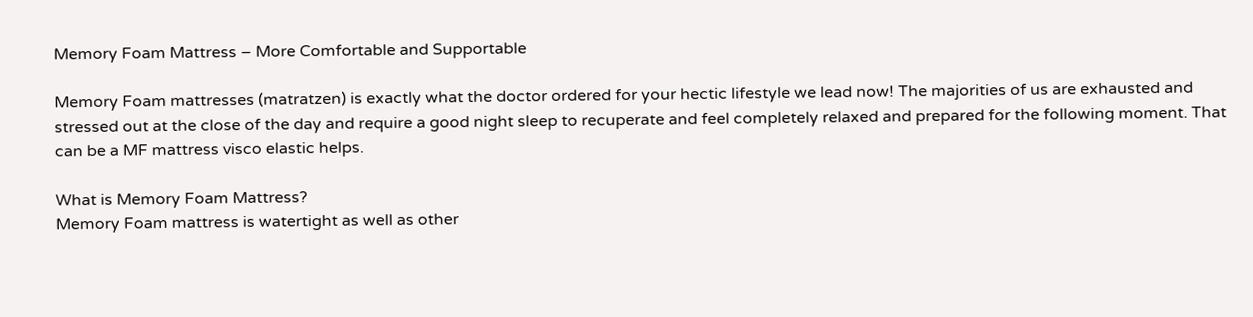Memory Foam Mattress – More Comfortable and Supportable

Memory Foam mattresses (matratzen) is exactly what the doctor ordered for your hectic lifestyle we lead now! The majorities of us are exhausted and stressed out at the close of the day and require a good night sleep to recuperate and feel completely relaxed and prepared for the following moment. That can be a MF mattress visco elastic helps.

What is Memory Foam Mattress?
Memory Foam mattress is watertight as well as other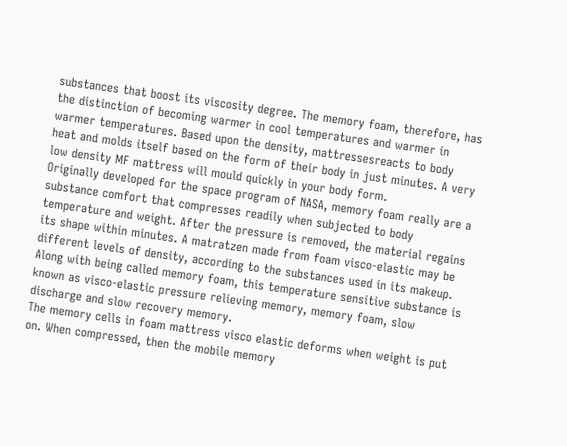substances that boost its viscosity degree. The memory foam, therefore, has the distinction of becoming warmer in cool temperatures and warmer in warmer temperatures. Based upon the density, mattressesreacts to body heat and molds itself based on the form of their body in just minutes. A very low density MF mattress will mould quickly in your body form.
Originally developed for the space program of NASA, memory foam really are a substance comfort that compresses readily when subjected to body temperature and weight. After the pressure is removed, the material regains its shape within minutes. A matratzen made from foam visco-elastic may be different levels of density, according to the substances used in its makeup.
Along with being called memory foam, this temperature sensitive substance is known as visco-elastic pressure relieving memory, memory foam, slow discharge and slow recovery memory.
The memory cells in foam mattress visco elastic deforms when weight is put on. When compressed, then the mobile memory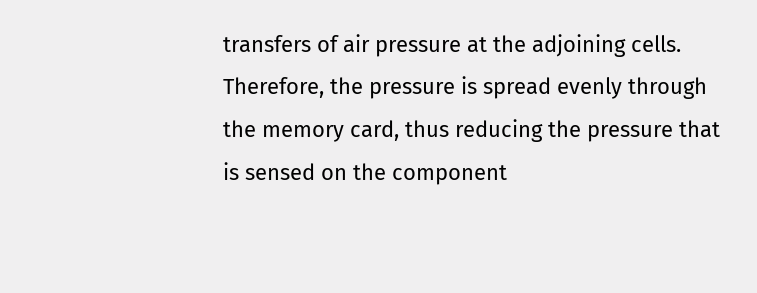transfers of air pressure at the adjoining cells. Therefore, the pressure is spread evenly through the memory card, thus reducing the pressure that is sensed on the component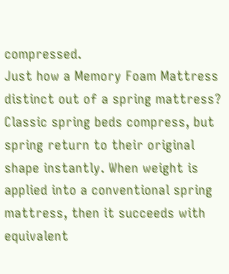compressed.
Just how a Memory Foam Mattress distinct out of a spring mattress?
Classic spring beds compress, but spring return to their original shape instantly. When weight is applied into a conventional spring mattress, then it succeeds with equivalent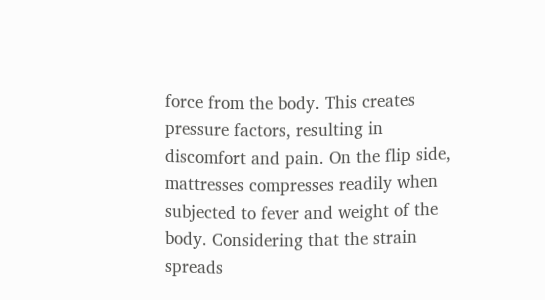force from the body. This creates pressure factors, resulting in discomfort and pain. On the flip side, mattresses compresses readily when subjected to fever and weight of the body. Considering that the strain spreads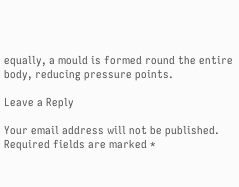equally, a mould is formed round the entire body, reducing pressure points.

Leave a Reply

Your email address will not be published. Required fields are marked *